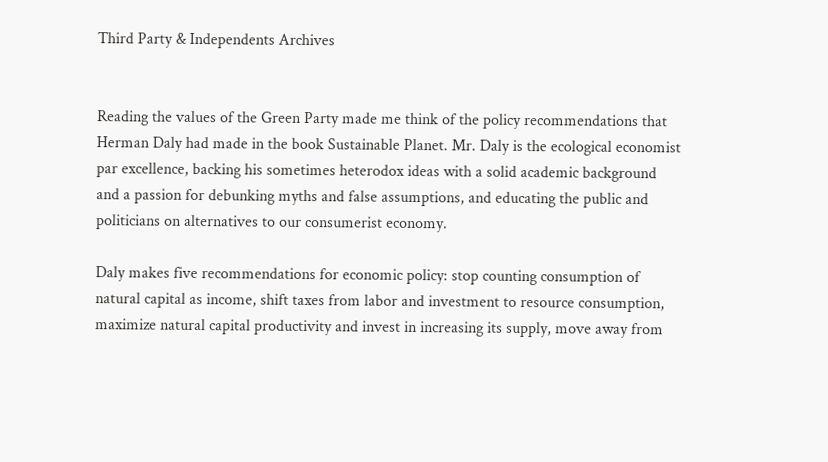Third Party & Independents Archives


Reading the values of the Green Party made me think of the policy recommendations that Herman Daly had made in the book Sustainable Planet. Mr. Daly is the ecological economist par excellence, backing his sometimes heterodox ideas with a solid academic background and a passion for debunking myths and false assumptions, and educating the public and politicians on alternatives to our consumerist economy.

Daly makes five recommendations for economic policy: stop counting consumption of natural capital as income, shift taxes from labor and investment to resource consumption, maximize natural capital productivity and invest in increasing its supply, move away from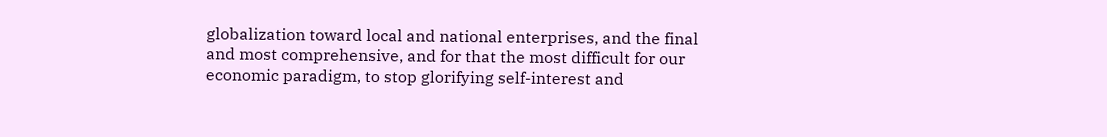globalization toward local and national enterprises, and the final and most comprehensive, and for that the most difficult for our economic paradigm, to stop glorifying self-interest and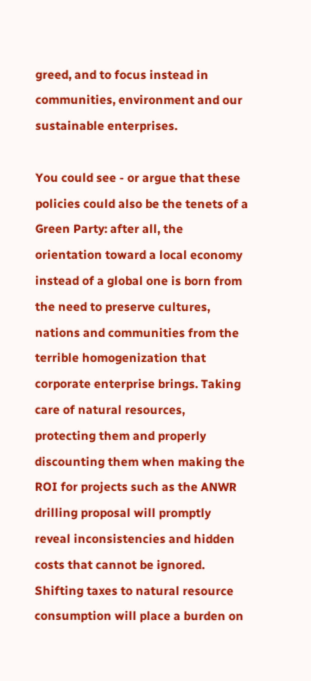greed, and to focus instead in communities, environment and our sustainable enterprises.

You could see - or argue that these policies could also be the tenets of a Green Party: after all, the orientation toward a local economy instead of a global one is born from the need to preserve cultures, nations and communities from the terrible homogenization that corporate enterprise brings. Taking care of natural resources, protecting them and properly discounting them when making the ROI for projects such as the ANWR drilling proposal will promptly reveal inconsistencies and hidden costs that cannot be ignored. Shifting taxes to natural resource consumption will place a burden on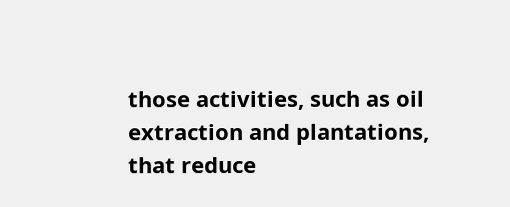those activities, such as oil extraction and plantations, that reduce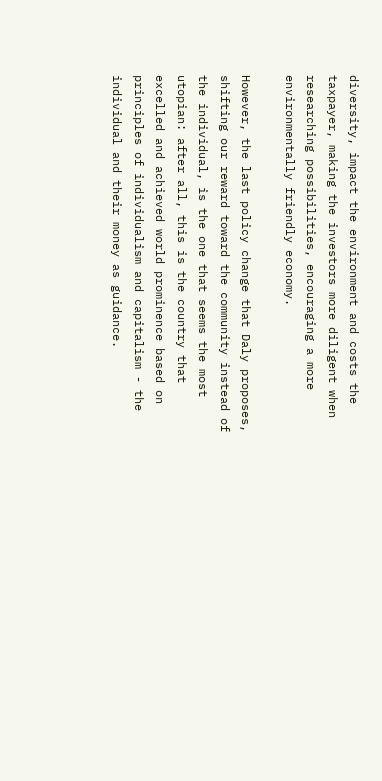diversity, impact the environment and costs the taxpayer, making the investors more diligent when researching possibilities, encouraging a more environmentally friendly economy.

However, the last policy change that Daly proposes, shifting our reward toward the community instead of the individual, is the one that seems the most utopian: after all, this is the country that excelled and achieved world prominence based on principles of individualism and capitalism - the individual and their money as guidance.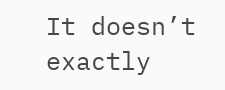It doesn’t exactly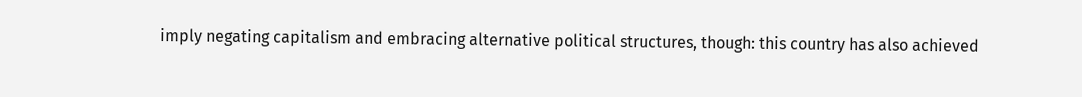imply negating capitalism and embracing alternative political structures, though: this country has also achieved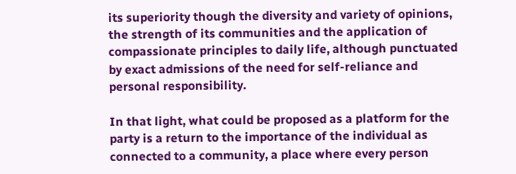its superiority though the diversity and variety of opinions, the strength of its communities and the application of compassionate principles to daily life, although punctuated by exact admissions of the need for self-reliance and personal responsibility.

In that light, what could be proposed as a platform for the party is a return to the importance of the individual as connected to a community, a place where every person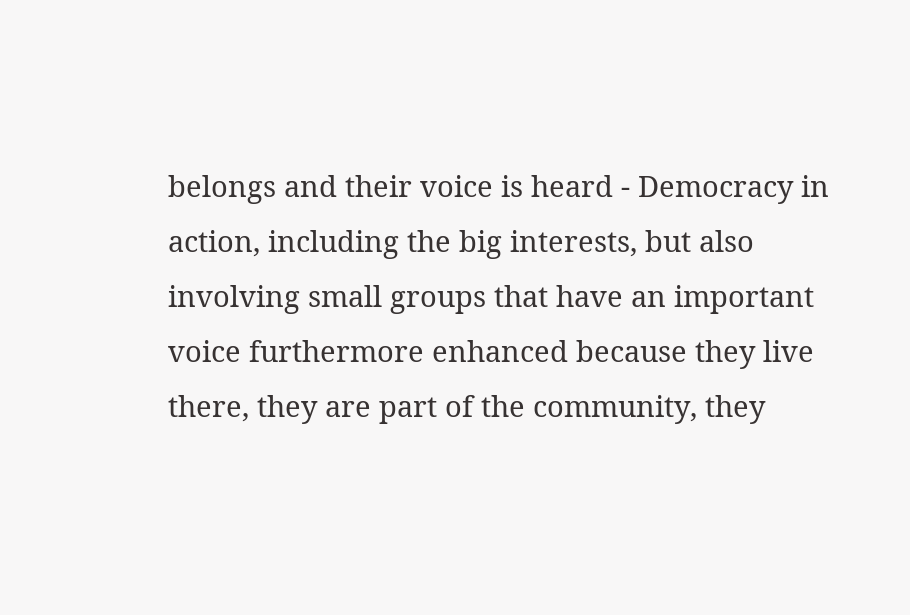belongs and their voice is heard - Democracy in action, including the big interests, but also involving small groups that have an important voice furthermore enhanced because they live there, they are part of the community, they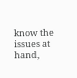know the issues at hand,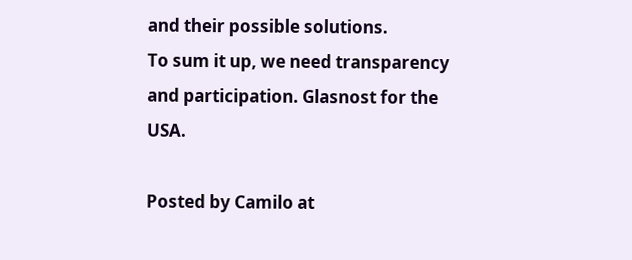and their possible solutions.
To sum it up, we need transparency and participation. Glasnost for the USA.

Posted by Camilo at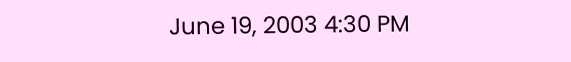June 19, 2003 4:30 PM